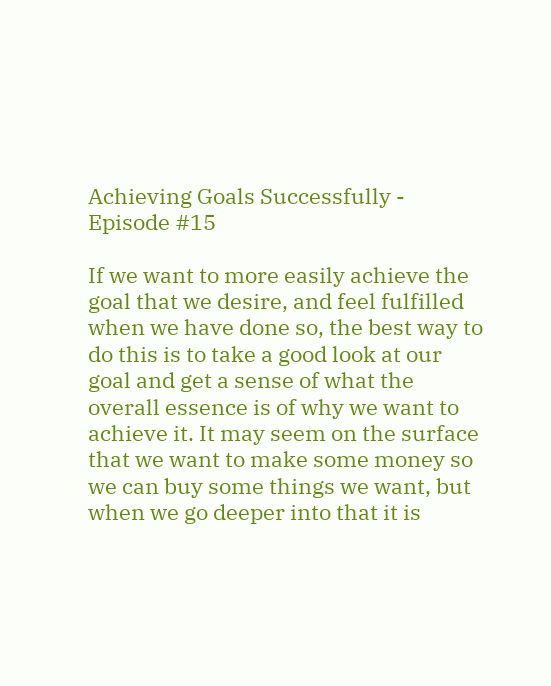Achieving Goals Successfully - Episode #15

If we want to more easily achieve the goal that we desire, and feel fulfilled when we have done so, the best way to do this is to take a good look at our goal and get a sense of what the overall essence is of why we want to achieve it. It may seem on the surface that we want to make some money so we can buy some things we want, but when we go deeper into that it is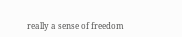really a sense of freedom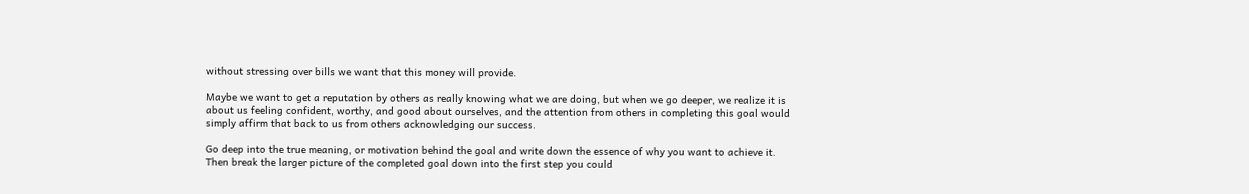without stressing over bills we want that this money will provide.

Maybe we want to get a reputation by others as really knowing what we are doing, but when we go deeper, we realize it is about us feeling confident, worthy, and good about ourselves, and the attention from others in completing this goal would simply affirm that back to us from others acknowledging our success.

Go deep into the true meaning, or motivation behind the goal and write down the essence of why you want to achieve it. Then break the larger picture of the completed goal down into the first step you could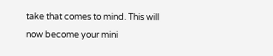take that comes to mind. This will now become your mini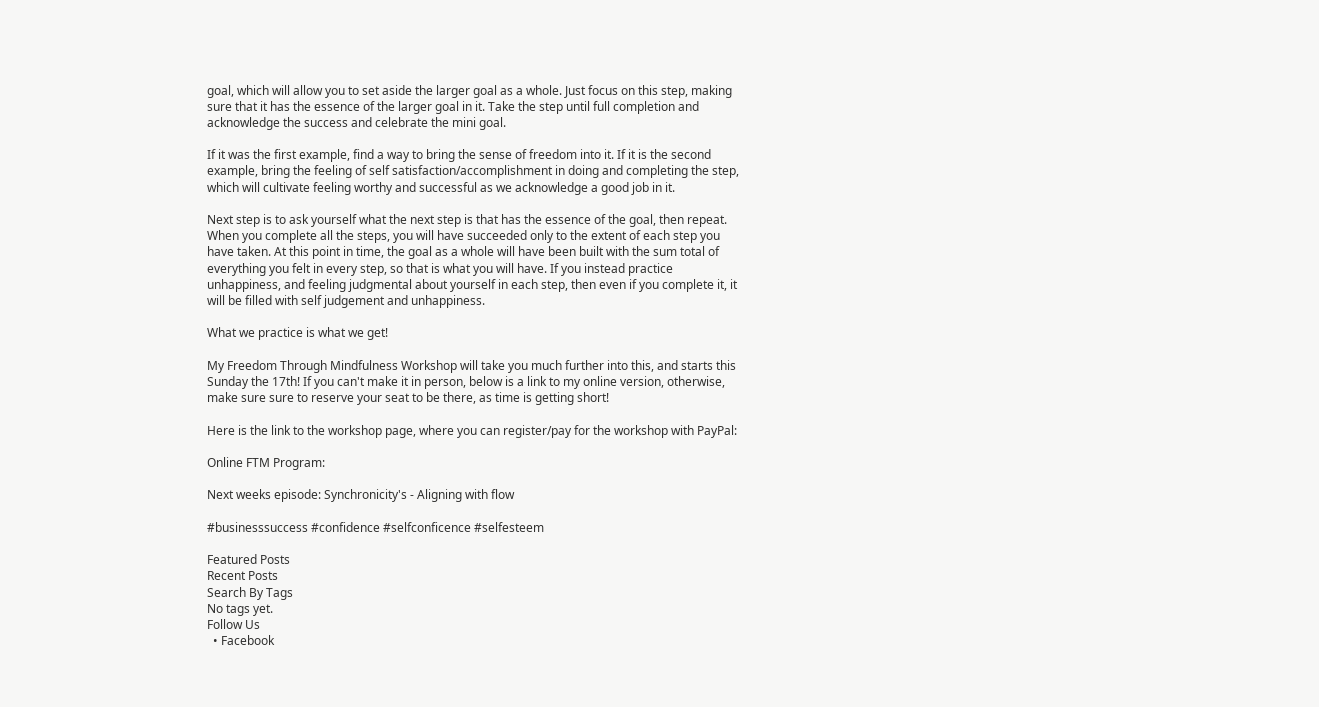goal, which will allow you to set aside the larger goal as a whole. Just focus on this step, making sure that it has the essence of the larger goal in it. Take the step until full completion and acknowledge the success and celebrate the mini goal.

If it was the first example, find a way to bring the sense of freedom into it. If it is the second example, bring the feeling of self satisfaction/accomplishment in doing and completing the step, which will cultivate feeling worthy and successful as we acknowledge a good job in it.

Next step is to ask yourself what the next step is that has the essence of the goal, then repeat. When you complete all the steps, you will have succeeded only to the extent of each step you have taken. At this point in time, the goal as a whole will have been built with the sum total of everything you felt in every step, so that is what you will have. If you instead practice unhappiness, and feeling judgmental about yourself in each step, then even if you complete it, it will be filled with self judgement and unhappiness.

What we practice is what we get!

My Freedom Through Mindfulness Workshop will take you much further into this, and starts this Sunday the 17th! If you can't make it in person, below is a link to my online version, otherwise, make sure sure to reserve your seat to be there, as time is getting short!

Here is the link to the workshop page, where you can register/pay for the workshop with PayPal:

Online FTM Program:

Next weeks episode: Synchronicity's - Aligning with flow

#businesssuccess #confidence #selfconficence #selfesteem

Featured Posts
Recent Posts
Search By Tags
No tags yet.
Follow Us
  • Facebook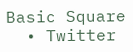Basic Square
  • Twitter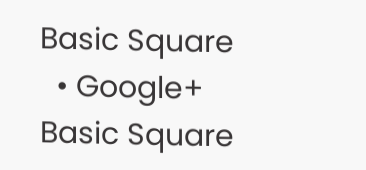Basic Square
  • Google+ Basic Square